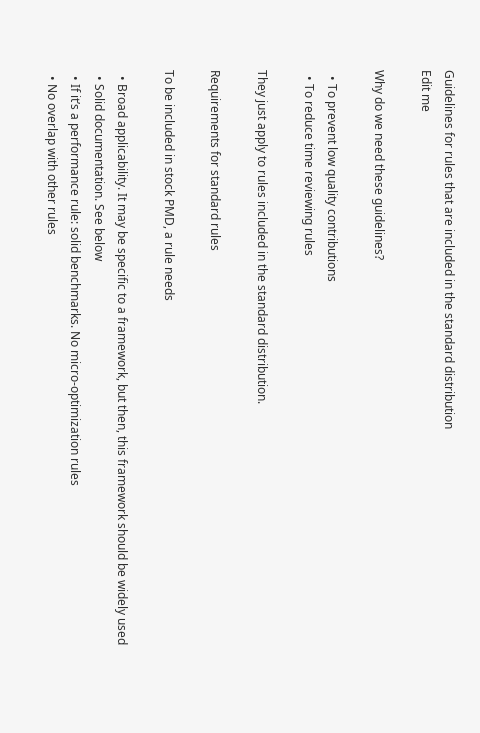Guidelines for rules that are included in the standard distribution
Edit me

Why do we need these guidelines?

  • To prevent low quality contributions
  • To reduce time reviewing rules

They just apply to rules included in the standard distribution.

Requirements for standard rules

To be included in stock PMD, a rule needs

  • Broad applicability. It may be specific to a framework, but then, this framework should be widely used
  • Solid documentation. See below
  • If it’s a performance rule: solid benchmarks. No micro-optimization rules
  • No overlap with other rules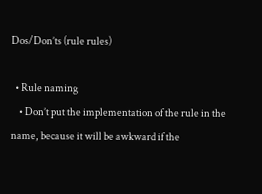Dos/Don’ts (rule rules)

  • Rule naming
    • Don’t put the implementation of the rule in the name, because it will be awkward if the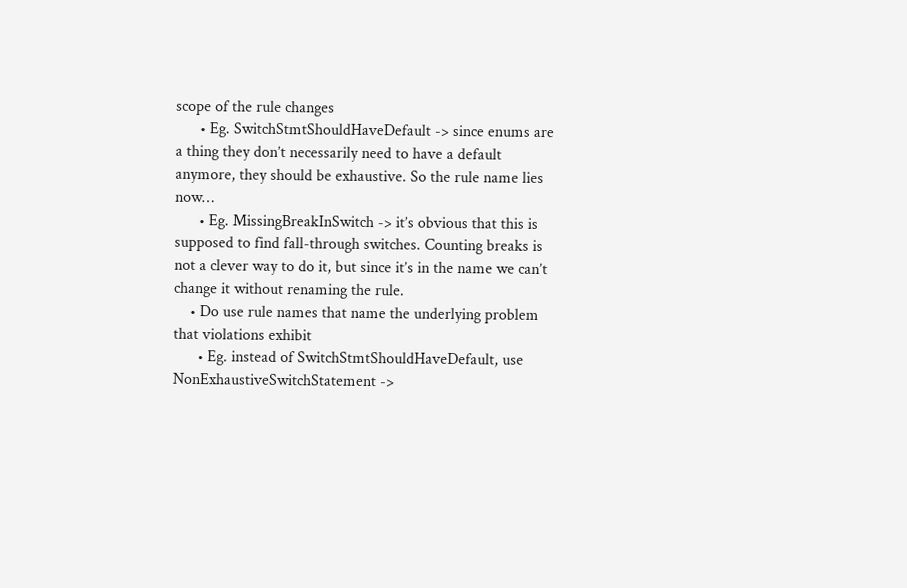scope of the rule changes
      • Eg. SwitchStmtShouldHaveDefault -> since enums are a thing they don’t necessarily need to have a default anymore, they should be exhaustive. So the rule name lies now…
      • Eg. MissingBreakInSwitch -> it’s obvious that this is supposed to find fall-through switches. Counting breaks is not a clever way to do it, but since it’s in the name we can’t change it without renaming the rule.
    • Do use rule names that name the underlying problem that violations exhibit
      • Eg. instead of SwitchStmtShouldHaveDefault, use NonExhaustiveSwitchStatement ->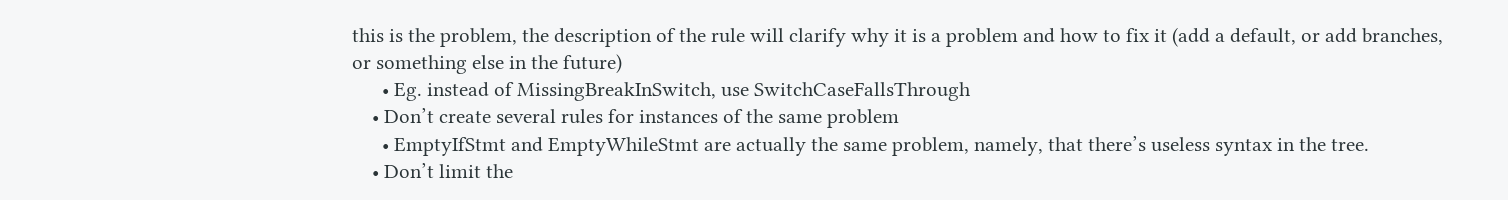this is the problem, the description of the rule will clarify why it is a problem and how to fix it (add a default, or add branches, or something else in the future)
      • Eg. instead of MissingBreakInSwitch, use SwitchCaseFallsThrough
    • Don’t create several rules for instances of the same problem
      • EmptyIfStmt and EmptyWhileStmt are actually the same problem, namely, that there’s useless syntax in the tree.
    • Don’t limit the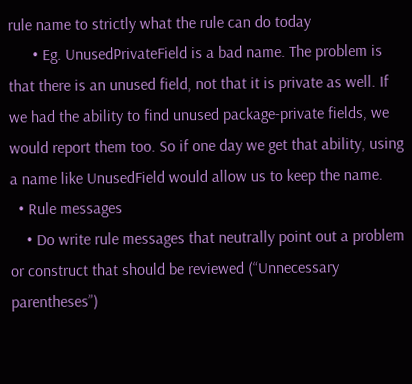rule name to strictly what the rule can do today
      • Eg. UnusedPrivateField is a bad name. The problem is that there is an unused field, not that it is private as well. If we had the ability to find unused package-private fields, we would report them too. So if one day we get that ability, using a name like UnusedField would allow us to keep the name.
  • Rule messages
    • Do write rule messages that neutrally point out a problem or construct that should be reviewed (“Unnecessary parentheses”)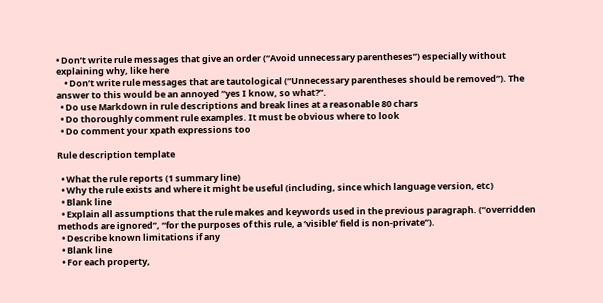• Don’t write rule messages that give an order (“Avoid unnecessary parentheses”) especially without explaining why, like here
    • Don’t write rule messages that are tautological (“Unnecessary parentheses should be removed”). The answer to this would be an annoyed “yes I know, so what?”.
  • Do use Markdown in rule descriptions and break lines at a reasonable 80 chars
  • Do thoroughly comment rule examples. It must be obvious where to look
  • Do comment your xpath expressions too

Rule description template

  • What the rule reports (1 summary line)
  • Why the rule exists and where it might be useful (including, since which language version, etc)
  • Blank line
  • Explain all assumptions that the rule makes and keywords used in the previous paragraph. (“overridden methods are ignored”, “for the purposes of this rule, a ‘visible’ field is non-private”).
  • Describe known limitations if any
  • Blank line
  • For each property,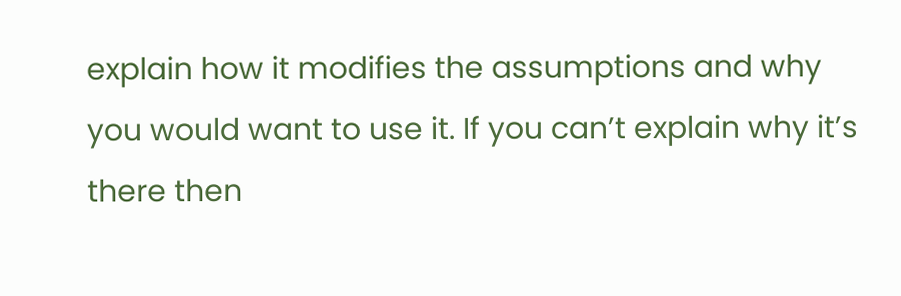explain how it modifies the assumptions and why you would want to use it. If you can’t explain why it’s there then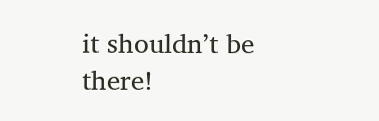it shouldn’t be there!